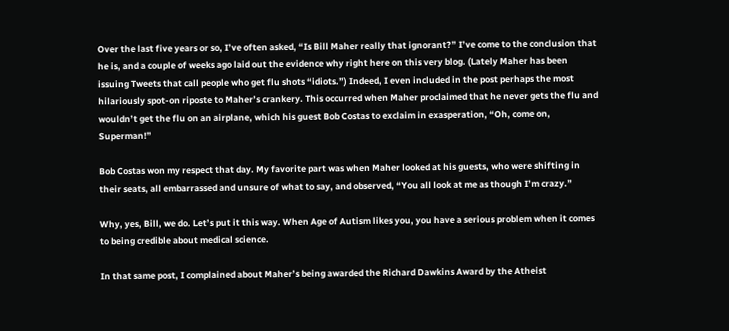Over the last five years or so, I’ve often asked, “Is Bill Maher really that ignorant?” I’ve come to the conclusion that he is, and a couple of weeks ago laid out the evidence why right here on this very blog. (Lately Maher has been issuing Tweets that call people who get flu shots “idiots.”) Indeed, I even included in the post perhaps the most hilariously spot-on riposte to Maher’s crankery. This occurred when Maher proclaimed that he never gets the flu and wouldn’t get the flu on an airplane, which his guest Bob Costas to exclaim in exasperation, “Oh, come on, Superman!”

Bob Costas won my respect that day. My favorite part was when Maher looked at his guests, who were shifting in their seats, all embarrassed and unsure of what to say, and observed, “You all look at me as though I’m crazy.”

Why, yes, Bill, we do. Let’s put it this way. When Age of Autism likes you, you have a serious problem when it comes to being credible about medical science.

In that same post, I complained about Maher’s being awarded the Richard Dawkins Award by the Atheist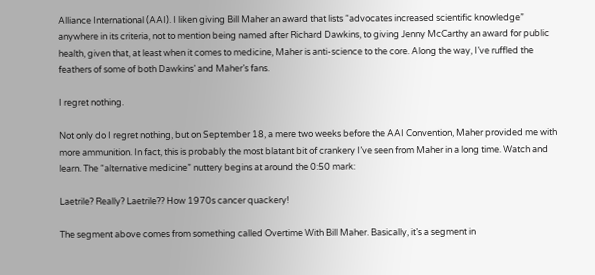Alliance International (AAI). I liken giving Bill Maher an award that lists “advocates increased scientific knowledge” anywhere in its criteria, not to mention being named after Richard Dawkins, to giving Jenny McCarthy an award for public health, given that, at least when it comes to medicine, Maher is anti-science to the core. Along the way, I’ve ruffled the feathers of some of both Dawkins’ and Maher’s fans.

I regret nothing.

Not only do I regret nothing, but on September 18, a mere two weeks before the AAI Convention, Maher provided me with more ammunition. In fact, this is probably the most blatant bit of crankery I’ve seen from Maher in a long time. Watch and learn. The “alternative medicine” nuttery begins at around the 0:50 mark:

Laetrile? Really? Laetrile?? How 1970s cancer quackery!

The segment above comes from something called Overtime With Bill Maher. Basically, it’s a segment in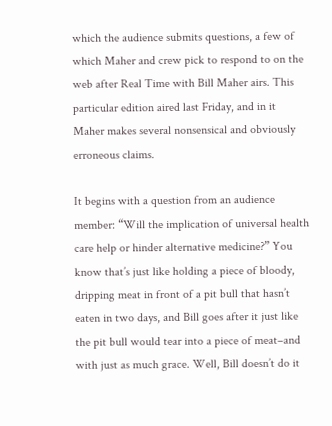which the audience submits questions, a few of which Maher and crew pick to respond to on the web after Real Time with Bill Maher airs. This particular edition aired last Friday, and in it Maher makes several nonsensical and obviously erroneous claims.

It begins with a question from an audience member: “Will the implication of universal health care help or hinder alternative medicine?” You know that’s just like holding a piece of bloody, dripping meat in front of a pit bull that hasn’t eaten in two days, and Bill goes after it just like the pit bull would tear into a piece of meat–and with just as much grace. Well, Bill doesn’t do it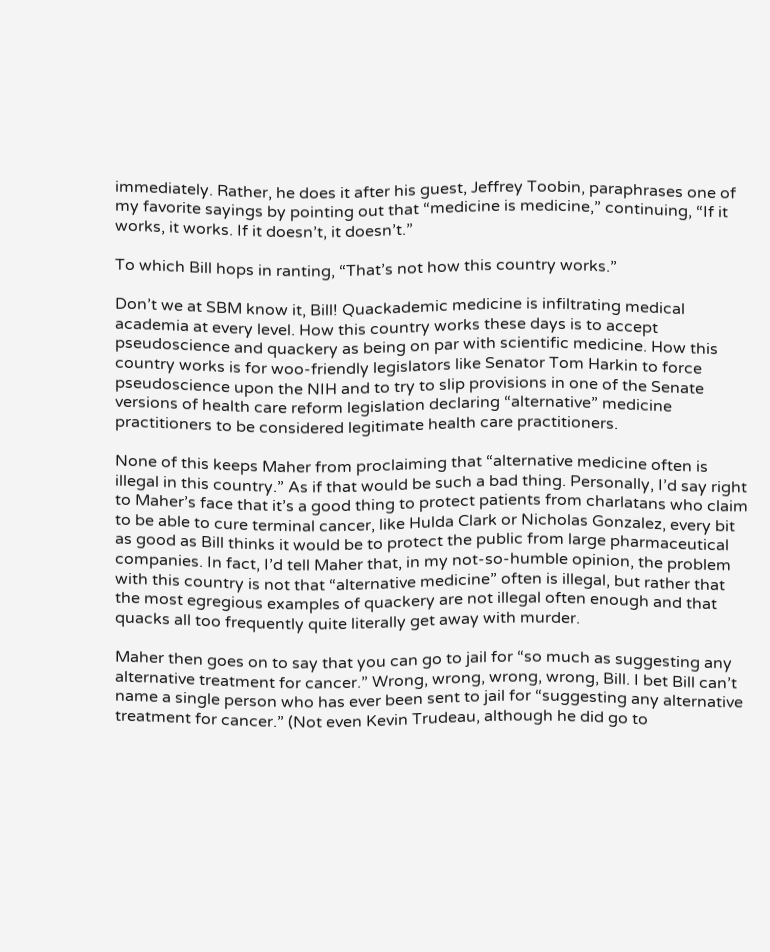immediately. Rather, he does it after his guest, Jeffrey Toobin, paraphrases one of my favorite sayings by pointing out that “medicine is medicine,” continuing, “If it works, it works. If it doesn’t, it doesn’t.”

To which Bill hops in ranting, “That’s not how this country works.”

Don’t we at SBM know it, Bill! Quackademic medicine is infiltrating medical academia at every level. How this country works these days is to accept pseudoscience and quackery as being on par with scientific medicine. How this country works is for woo-friendly legislators like Senator Tom Harkin to force pseudoscience upon the NIH and to try to slip provisions in one of the Senate versions of health care reform legislation declaring “alternative” medicine practitioners to be considered legitimate health care practitioners.

None of this keeps Maher from proclaiming that “alternative medicine often is illegal in this country.” As if that would be such a bad thing. Personally, I’d say right to Maher’s face that it’s a good thing to protect patients from charlatans who claim to be able to cure terminal cancer, like Hulda Clark or Nicholas Gonzalez, every bit as good as Bill thinks it would be to protect the public from large pharmaceutical companies. In fact, I’d tell Maher that, in my not-so-humble opinion, the problem with this country is not that “alternative medicine” often is illegal, but rather that the most egregious examples of quackery are not illegal often enough and that quacks all too frequently quite literally get away with murder.

Maher then goes on to say that you can go to jail for “so much as suggesting any alternative treatment for cancer.” Wrong, wrong, wrong, wrong, Bill. I bet Bill can’t name a single person who has ever been sent to jail for “suggesting any alternative treatment for cancer.” (Not even Kevin Trudeau, although he did go to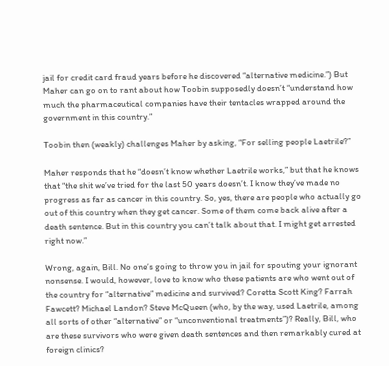jail for credit card fraud years before he discovered “alternative medicine.”) But Maher can go on to rant about how Toobin supposedly doesn’t “understand how much the pharmaceutical companies have their tentacles wrapped around the government in this country.”

Toobin then (weakly) challenges Maher by asking, “For selling people Laetrile?”

Maher responds that he “doesn’t know whether Laetrile works,” but that he knows that “the shit we’ve tried for the last 50 years doesn’t. I know they’ve made no progress as far as cancer in this country. So, yes, there are people who actually go out of this country when they get cancer. Some of them come back alive after a death sentence. But in this country you can’t talk about that. I might get arrested right now.”

Wrong, again, Bill. No one’s going to throw you in jail for spouting your ignorant nonsense. I would, however, love to know who these patients are who went out of the country for “alternative” medicine and survived? Coretta Scott King? Farrah Fawcett? Michael Landon? Steve McQueen (who, by the way, used Laetrile, among all sorts of other “alternative” or “unconventional treatments”)? Really, Bill, who are these survivors who were given death sentences and then remarkably cured at foreign clinics?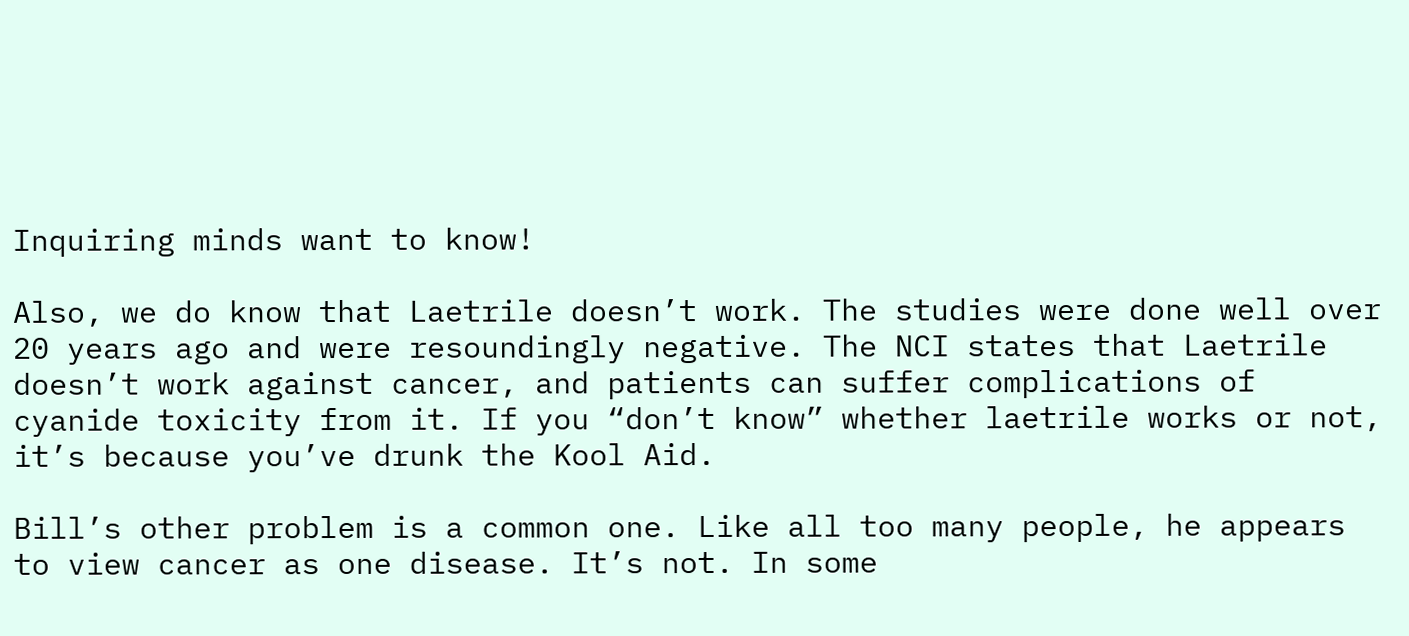Inquiring minds want to know!

Also, we do know that Laetrile doesn’t work. The studies were done well over 20 years ago and were resoundingly negative. The NCI states that Laetrile doesn’t work against cancer, and patients can suffer complications of cyanide toxicity from it. If you “don’t know” whether laetrile works or not, it’s because you’ve drunk the Kool Aid.

Bill’s other problem is a common one. Like all too many people, he appears to view cancer as one disease. It’s not. In some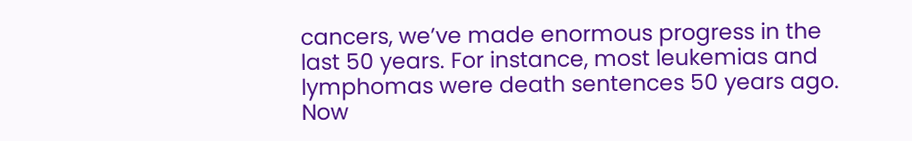cancers, we’ve made enormous progress in the last 50 years. For instance, most leukemias and lymphomas were death sentences 50 years ago. Now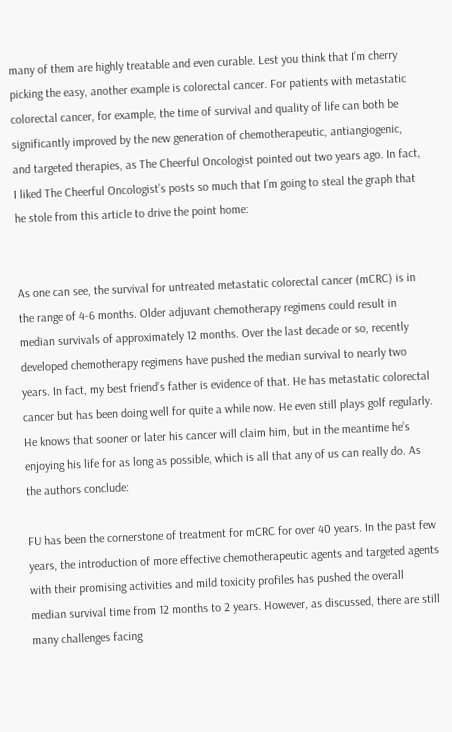many of them are highly treatable and even curable. Lest you think that I’m cherry picking the easy, another example is colorectal cancer. For patients with metastatic colorectal cancer, for example, the time of survival and quality of life can both be significantly improved by the new generation of chemotherapeutic, antiangiogenic, and targeted therapies, as The Cheerful Oncologist pointed out two years ago. In fact, I liked The Cheerful Oncologist’s posts so much that I’m going to steal the graph that he stole from this article to drive the point home:


As one can see, the survival for untreated metastatic colorectal cancer (mCRC) is in the range of 4-6 months. Older adjuvant chemotherapy regimens could result in median survivals of approximately 12 months. Over the last decade or so, recently developed chemotherapy regimens have pushed the median survival to nearly two years. In fact, my best friend’s father is evidence of that. He has metastatic colorectal cancer but has been doing well for quite a while now. He even still plays golf regularly. He knows that sooner or later his cancer will claim him, but in the meantime he’s enjoying his life for as long as possible, which is all that any of us can really do. As the authors conclude:

FU has been the cornerstone of treatment for mCRC for over 40 years. In the past few years, the introduction of more effective chemotherapeutic agents and targeted agents with their promising activities and mild toxicity profiles has pushed the overall median survival time from 12 months to 2 years. However, as discussed, there are still many challenges facing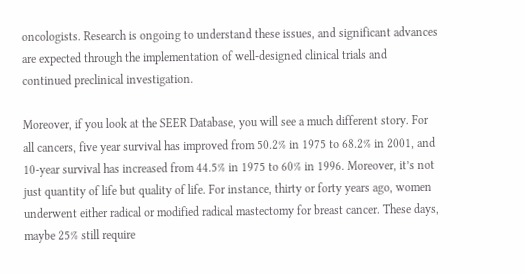oncologists. Research is ongoing to understand these issues, and significant advances are expected through the implementation of well-designed clinical trials and continued preclinical investigation.

Moreover, if you look at the SEER Database, you will see a much different story. For all cancers, five year survival has improved from 50.2% in 1975 to 68.2% in 2001, and 10-year survival has increased from 44.5% in 1975 to 60% in 1996. Moreover, it’s not just quantity of life but quality of life. For instance, thirty or forty years ago, women underwent either radical or modified radical mastectomy for breast cancer. These days, maybe 25% still require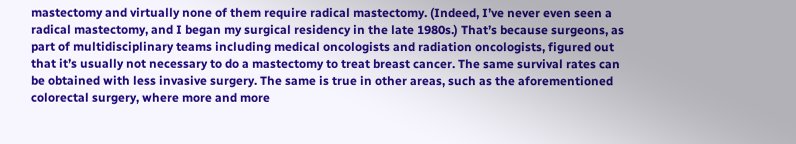mastectomy and virtually none of them require radical mastectomy. (Indeed, I’ve never even seen a radical mastectomy, and I began my surgical residency in the late 1980s.) That’s because surgeons, as part of multidisciplinary teams including medical oncologists and radiation oncologists, figured out that it’s usually not necessary to do a mastectomy to treat breast cancer. The same survival rates can be obtained with less invasive surgery. The same is true in other areas, such as the aforementioned colorectal surgery, where more and more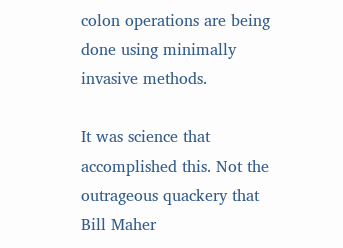colon operations are being done using minimally invasive methods.

It was science that accomplished this. Not the outrageous quackery that Bill Maher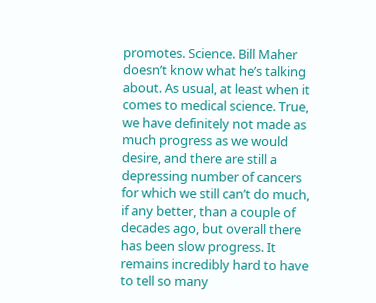promotes. Science. Bill Maher doesn’t know what he’s talking about. As usual, at least when it comes to medical science. True, we have definitely not made as much progress as we would desire, and there are still a depressing number of cancers for which we still can’t do much, if any better, than a couple of decades ago, but overall there has been slow progress. It remains incredibly hard to have to tell so many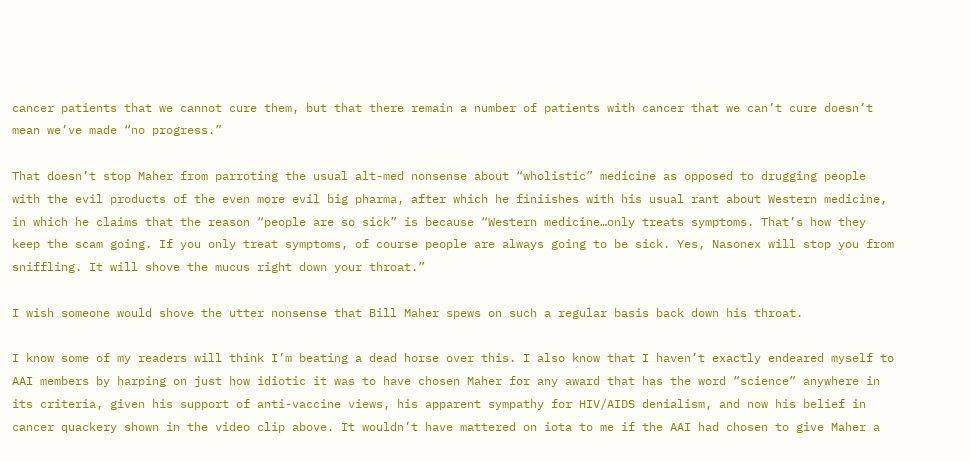cancer patients that we cannot cure them, but that there remain a number of patients with cancer that we can’t cure doesn’t mean we’ve made “no progress.”

That doesn’t stop Maher from parroting the usual alt-med nonsense about “wholistic” medicine as opposed to drugging people with the evil products of the even more evil big pharma, after which he finiishes with his usual rant about Western medicine, in which he claims that the reason “people are so sick” is because “Western medicine…only treats symptoms. That’s how they keep the scam going. If you only treat symptoms, of course people are always going to be sick. Yes, Nasonex will stop you from sniffling. It will shove the mucus right down your throat.”

I wish someone would shove the utter nonsense that Bill Maher spews on such a regular basis back down his throat.

I know some of my readers will think I’m beating a dead horse over this. I also know that I haven’t exactly endeared myself to AAI members by harping on just how idiotic it was to have chosen Maher for any award that has the word “science” anywhere in its criteria, given his support of anti-vaccine views, his apparent sympathy for HIV/AIDS denialism, and now his belief in cancer quackery shown in the video clip above. It wouldn’t have mattered on iota to me if the AAI had chosen to give Maher a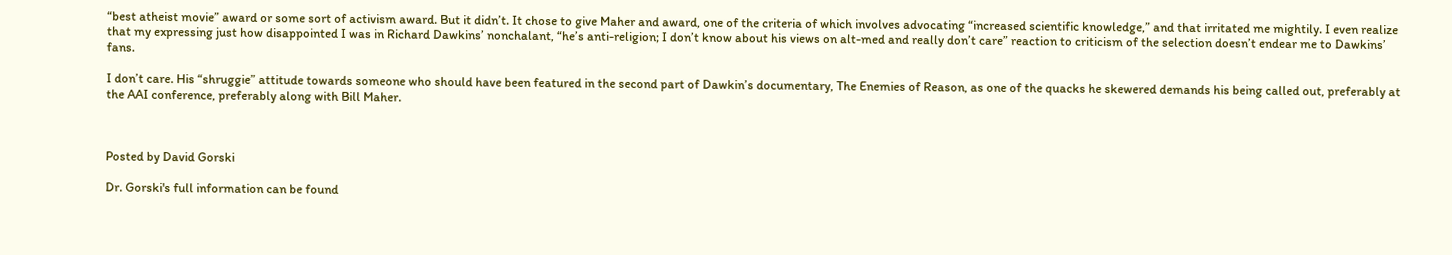“best atheist movie” award or some sort of activism award. But it didn’t. It chose to give Maher and award, one of the criteria of which involves advocating “increased scientific knowledge,” and that irritated me mightily. I even realize that my expressing just how disappointed I was in Richard Dawkins’ nonchalant, “he’s anti-religion; I don’t know about his views on alt-med and really don’t care” reaction to criticism of the selection doesn’t endear me to Dawkins’ fans.

I don’t care. His “shruggie” attitude towards someone who should have been featured in the second part of Dawkin’s documentary, The Enemies of Reason, as one of the quacks he skewered demands his being called out, preferably at the AAI conference, preferably along with Bill Maher.



Posted by David Gorski

Dr. Gorski's full information can be found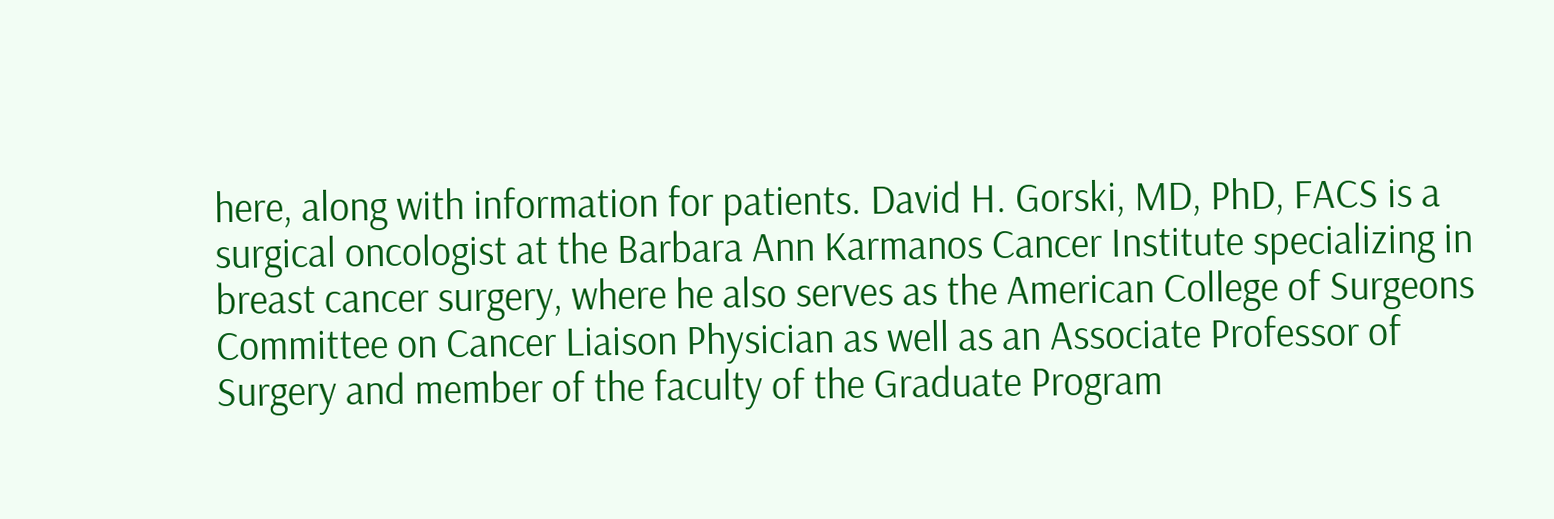here, along with information for patients. David H. Gorski, MD, PhD, FACS is a surgical oncologist at the Barbara Ann Karmanos Cancer Institute specializing in breast cancer surgery, where he also serves as the American College of Surgeons Committee on Cancer Liaison Physician as well as an Associate Professor of Surgery and member of the faculty of the Graduate Program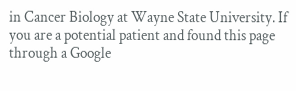in Cancer Biology at Wayne State University. If you are a potential patient and found this page through a Google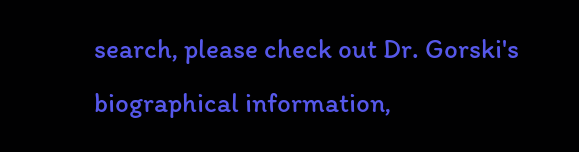search, please check out Dr. Gorski's biographical information,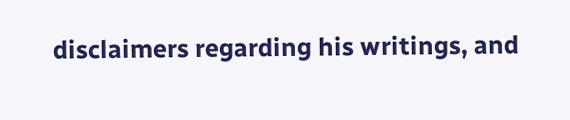disclaimers regarding his writings, and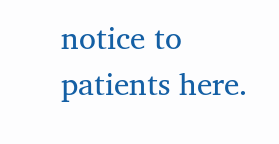notice to patients here.